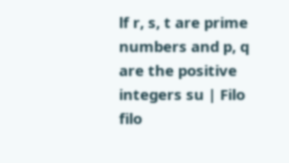lf r, s, t are prime numbers and p, q are the positive integers su | Filo
filo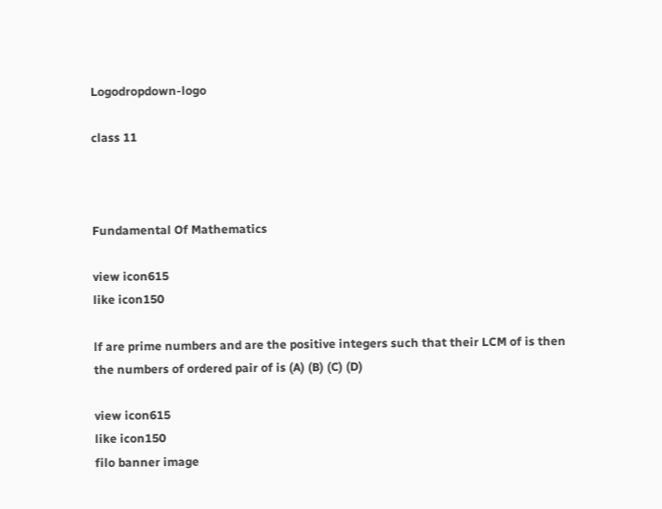Logodropdown-logo

class 11



Fundamental Of Mathematics

view icon615
like icon150

lf are prime numbers and are the positive integers such that their LCM of is then the numbers of ordered pair of is (A) (B) (C) (D)

view icon615
like icon150
filo banner image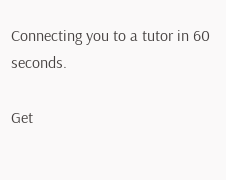Connecting you to a tutor in 60 seconds.

Get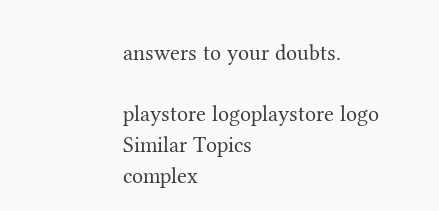answers to your doubts.

playstore logoplaystore logo
Similar Topics
complex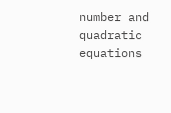number and quadratic equations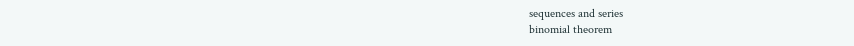sequences and series
binomial theorem